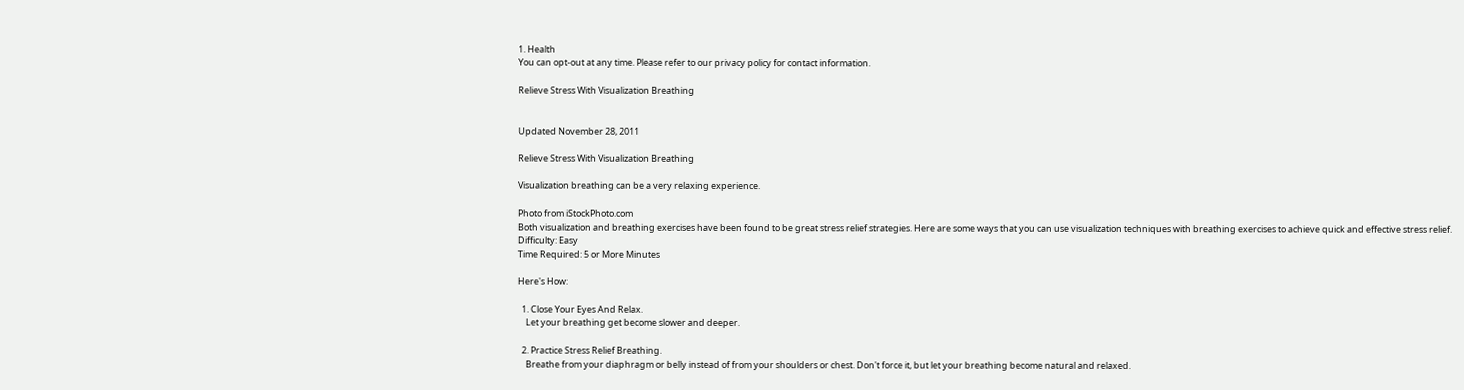1. Health
You can opt-out at any time. Please refer to our privacy policy for contact information.

Relieve Stress With Visualization Breathing


Updated November 28, 2011

Relieve Stress With Visualization Breathing

Visualization breathing can be a very relaxing experience.

Photo from iStockPhoto.com
Both visualization and breathing exercises have been found to be great stress relief strategies. Here are some ways that you can use visualization techniques with breathing exercises to achieve quick and effective stress relief.
Difficulty: Easy
Time Required: 5 or More Minutes

Here's How:

  1. Close Your Eyes And Relax.
    Let your breathing get become slower and deeper.

  2. Practice Stress Relief Breathing.
    Breathe from your diaphragm or belly instead of from your shoulders or chest. Don't force it, but let your breathing become natural and relaxed.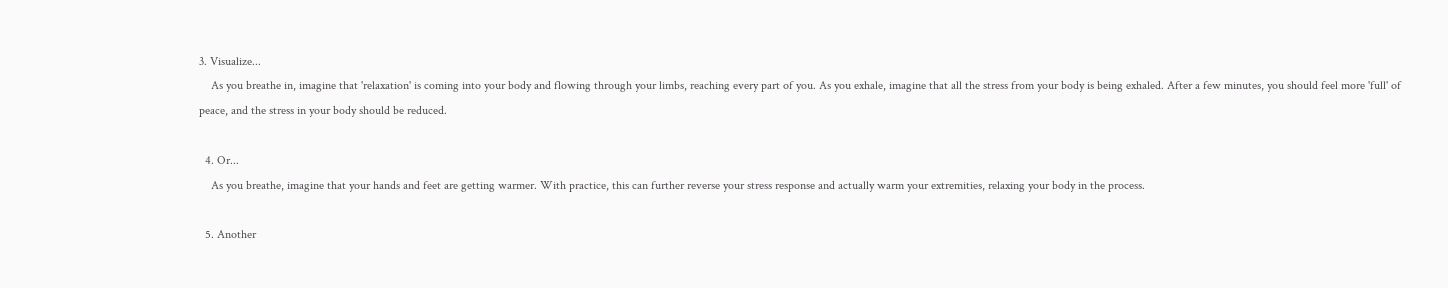3. Visualize...
    As you breathe in, imagine that 'relaxation' is coming into your body and flowing through your limbs, reaching every part of you. As you exhale, imagine that all the stress from your body is being exhaled. After a few minutes, you should feel more 'full' of peace, and the stress in your body should be reduced.

  4. Or...
    As you breathe, imagine that your hands and feet are getting warmer. With practice, this can further reverse your stress response and actually warm your extremities, relaxing your body in the process.

  5. Another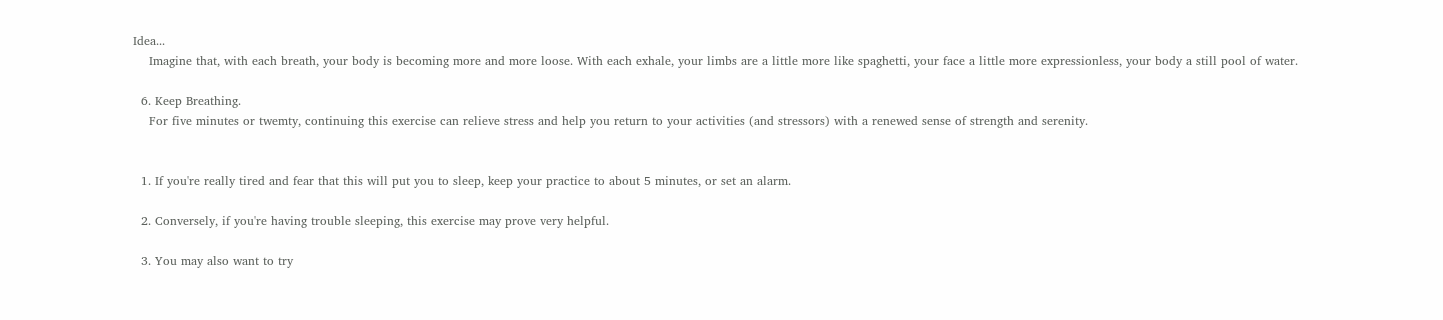Idea...
    Imagine that, with each breath, your body is becoming more and more loose. With each exhale, your limbs are a little more like spaghetti, your face a little more expressionless, your body a still pool of water.

  6. Keep Breathing.
    For five minutes or twemty, continuing this exercise can relieve stress and help you return to your activities (and stressors) with a renewed sense of strength and serenity.


  1. If you're really tired and fear that this will put you to sleep, keep your practice to about 5 minutes, or set an alarm.

  2. Conversely, if you're having trouble sleeping, this exercise may prove very helpful.

  3. You may also want to try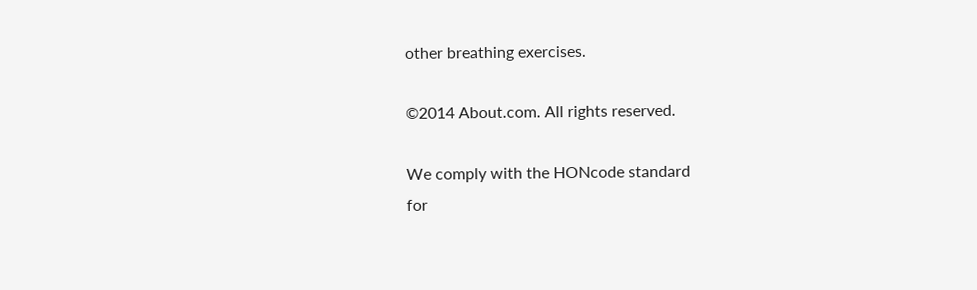other breathing exercises.

©2014 About.com. All rights reserved.

We comply with the HONcode standard
for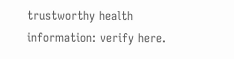trustworthy health
information: verify here.